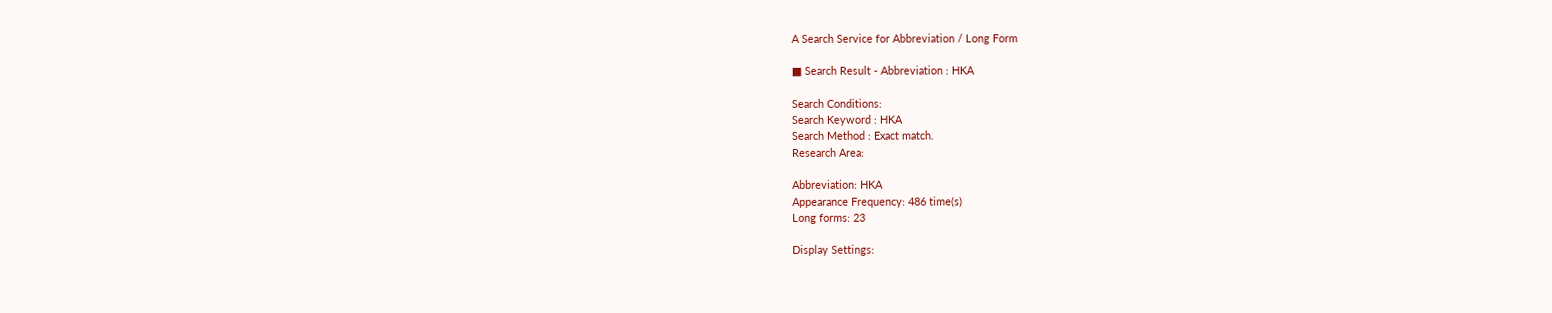A Search Service for Abbreviation / Long Form

■ Search Result - Abbreviation : HKA

Search Conditions:
Search Keyword : HKA
Search Method : Exact match.
Research Area:

Abbreviation: HKA
Appearance Frequency: 486 time(s)
Long forms: 23

Display Settings: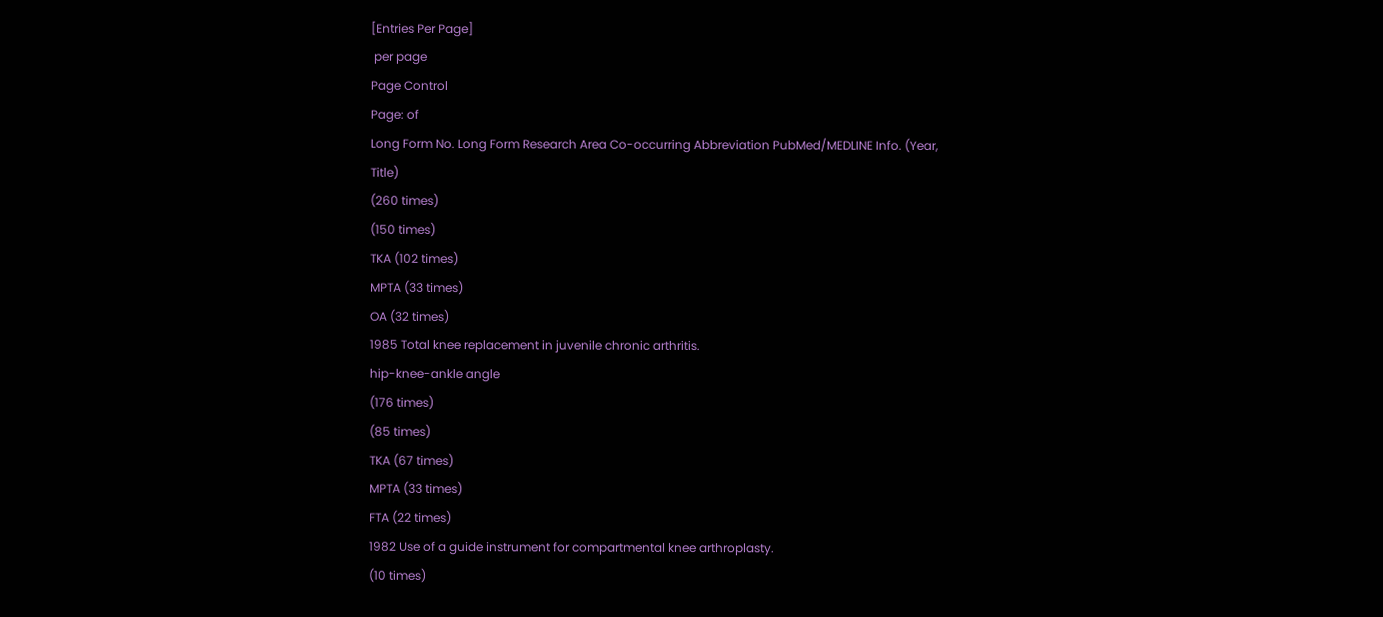[Entries Per Page]
 per page
Page Control
Page: of
Long Form No. Long Form Research Area Co-occurring Abbreviation PubMed/MEDLINE Info. (Year, Title)
(260 times)
(150 times)
TKA (102 times)
MPTA (33 times)
OA (32 times)
1985 Total knee replacement in juvenile chronic arthritis.
hip-knee-ankle angle
(176 times)
(85 times)
TKA (67 times)
MPTA (33 times)
FTA (22 times)
1982 Use of a guide instrument for compartmental knee arthroplasty.
(10 times)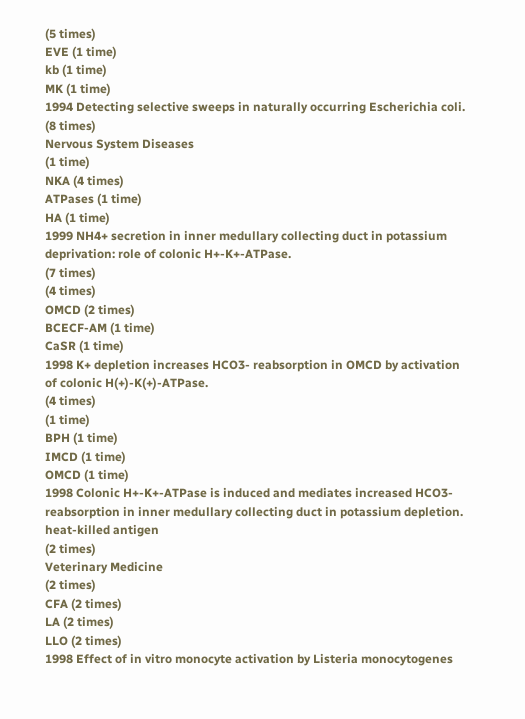(5 times)
EVE (1 time)
kb (1 time)
MK (1 time)
1994 Detecting selective sweeps in naturally occurring Escherichia coli.
(8 times)
Nervous System Diseases
(1 time)
NKA (4 times)
ATPases (1 time)
HA (1 time)
1999 NH4+ secretion in inner medullary collecting duct in potassium deprivation: role of colonic H+-K+-ATPase.
(7 times)
(4 times)
OMCD (2 times)
BCECF-AM (1 time)
CaSR (1 time)
1998 K+ depletion increases HCO3- reabsorption in OMCD by activation of colonic H(+)-K(+)-ATPase.
(4 times)
(1 time)
BPH (1 time)
IMCD (1 time)
OMCD (1 time)
1998 Colonic H+-K+-ATPase is induced and mediates increased HCO3- reabsorption in inner medullary collecting duct in potassium depletion.
heat-killed antigen
(2 times)
Veterinary Medicine
(2 times)
CFA (2 times)
LA (2 times)
LLO (2 times)
1998 Effect of in vitro monocyte activation by Listeria monocytogenes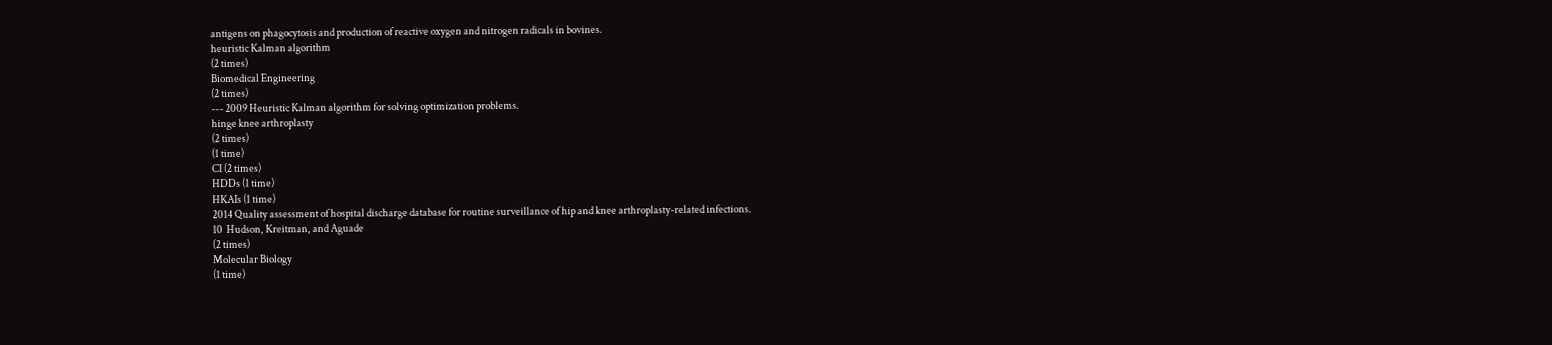antigens on phagocytosis and production of reactive oxygen and nitrogen radicals in bovines.
heuristic Kalman algorithm
(2 times)
Biomedical Engineering
(2 times)
--- 2009 Heuristic Kalman algorithm for solving optimization problems.
hinge knee arthroplasty
(2 times)
(1 time)
CI (2 times)
HDDs (1 time)
HKAIs (1 time)
2014 Quality assessment of hospital discharge database for routine surveillance of hip and knee arthroplasty-related infections.
10  Hudson, Kreitman, and Aguade
(2 times)
Molecular Biology
(1 time)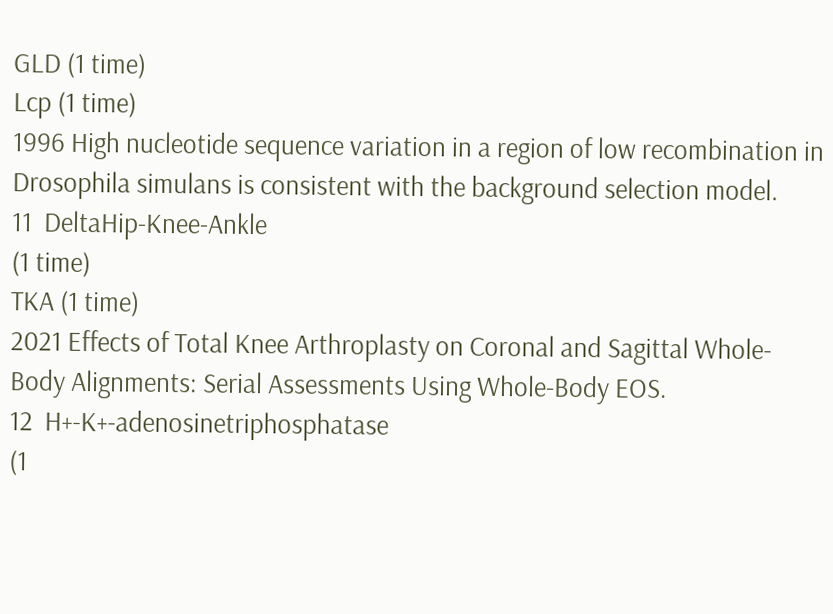GLD (1 time)
Lcp (1 time)
1996 High nucleotide sequence variation in a region of low recombination in Drosophila simulans is consistent with the background selection model.
11  DeltaHip-Knee-Ankle
(1 time)
TKA (1 time)
2021 Effects of Total Knee Arthroplasty on Coronal and Sagittal Whole-Body Alignments: Serial Assessments Using Whole-Body EOS.
12  H+-K+-adenosinetriphosphatase
(1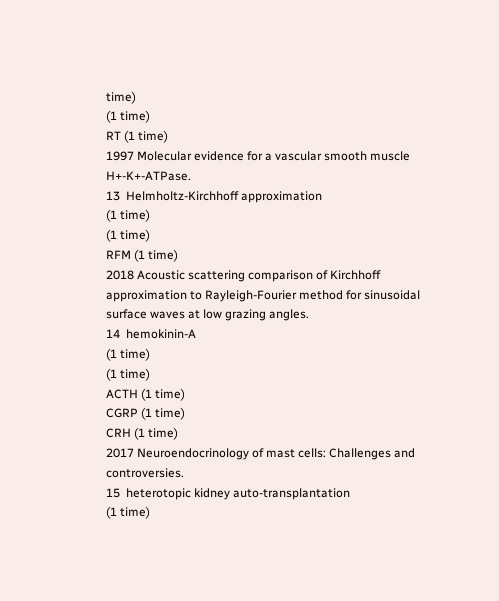time)
(1 time)
RT (1 time)
1997 Molecular evidence for a vascular smooth muscle H+-K+-ATPase.
13  Helmholtz-Kirchhoff approximation
(1 time)
(1 time)
RFM (1 time)
2018 Acoustic scattering comparison of Kirchhoff approximation to Rayleigh-Fourier method for sinusoidal surface waves at low grazing angles.
14  hemokinin-A
(1 time)
(1 time)
ACTH (1 time)
CGRP (1 time)
CRH (1 time)
2017 Neuroendocrinology of mast cells: Challenges and controversies.
15  heterotopic kidney auto-transplantation
(1 time)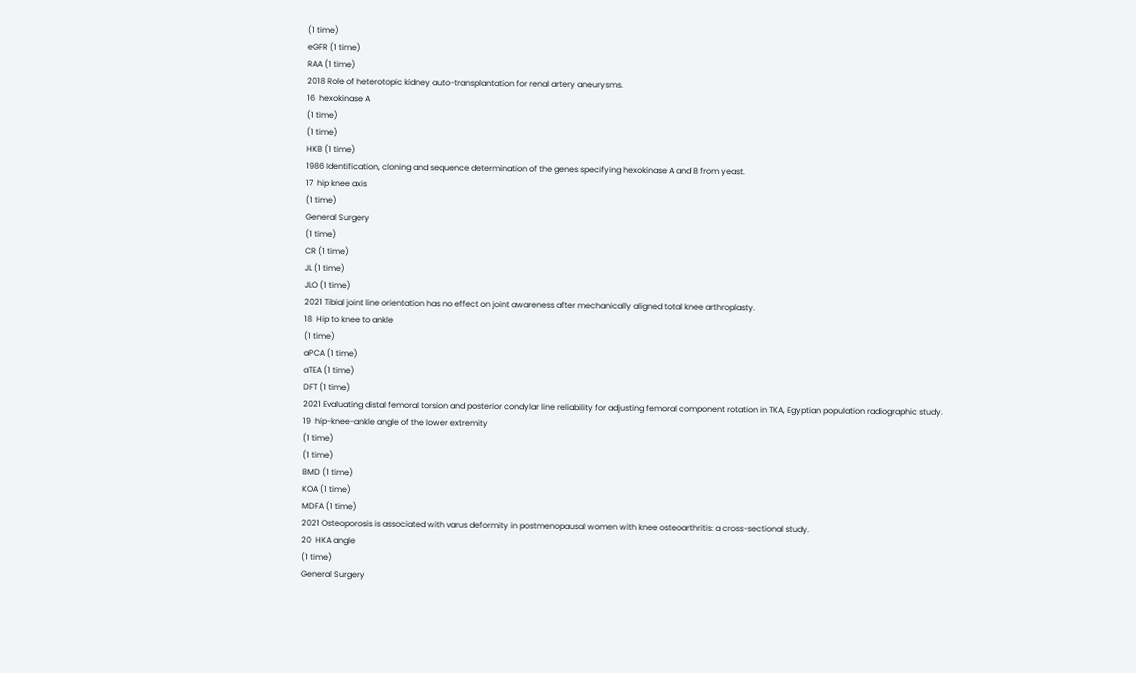(1 time)
eGFR (1 time)
RAA (1 time)
2018 Role of heterotopic kidney auto-transplantation for renal artery aneurysms.
16  hexokinase A
(1 time)
(1 time)
HKB (1 time)
1986 Identification, cloning and sequence determination of the genes specifying hexokinase A and B from yeast.
17  hip knee axis
(1 time)
General Surgery
(1 time)
CR (1 time)
JL (1 time)
JLO (1 time)
2021 Tibial joint line orientation has no effect on joint awareness after mechanically aligned total knee arthroplasty.
18  Hip to knee to ankle
(1 time)
aPCA (1 time)
aTEA (1 time)
DFT (1 time)
2021 Evaluating distal femoral torsion and posterior condylar line reliability for adjusting femoral component rotation in TKA, Egyptian population radiographic study.
19  hip-knee-ankle angle of the lower extremity
(1 time)
(1 time)
BMD (1 time)
KOA (1 time)
MDFA (1 time)
2021 Osteoporosis is associated with varus deformity in postmenopausal women with knee osteoarthritis: a cross-sectional study.
20  HKA angle
(1 time)
General Surgery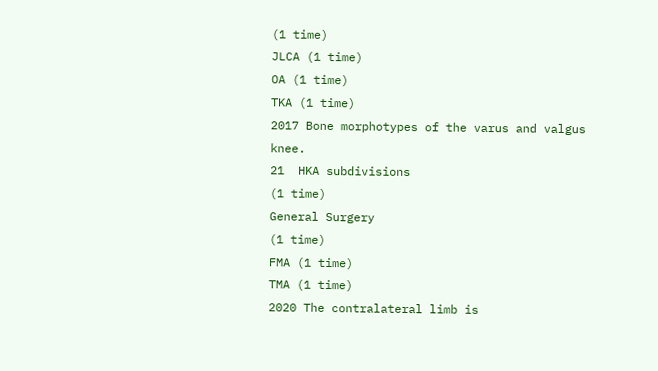(1 time)
JLCA (1 time)
OA (1 time)
TKA (1 time)
2017 Bone morphotypes of the varus and valgus knee.
21  HKA subdivisions
(1 time)
General Surgery
(1 time)
FMA (1 time)
TMA (1 time)
2020 The contralateral limb is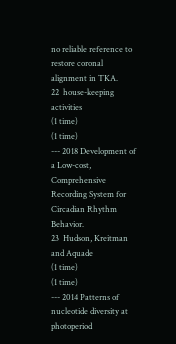no reliable reference to restore coronal alignment in TKA.
22  house-keeping activities
(1 time)
(1 time)
--- 2018 Development of a Low-cost, Comprehensive Recording System for Circadian Rhythm Behavior.
23  Hudson, Kreitman and Aquade
(1 time)
(1 time)
--- 2014 Patterns of nucleotide diversity at photoperiod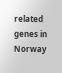related genes in Norway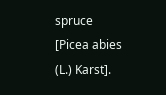spruce [Picea abies (L.) Karst].